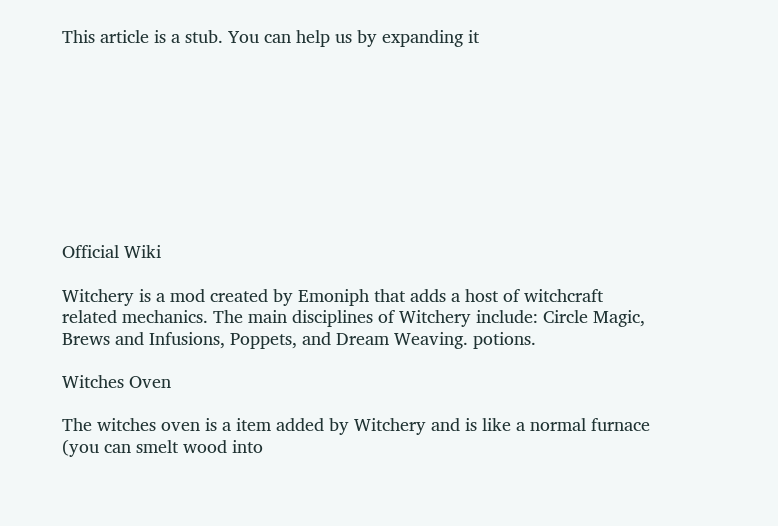This article is a stub. You can help us by expanding it









Official Wiki

Witchery is a mod created by Emoniph that adds a host of witchcraft related mechanics. The main disciplines of Witchery include: Circle Magic, Brews and Infusions, Poppets, and Dream Weaving. potions.

Witches Oven

The witches oven is a item added by Witchery and is like a normal furnace (you can smelt wood into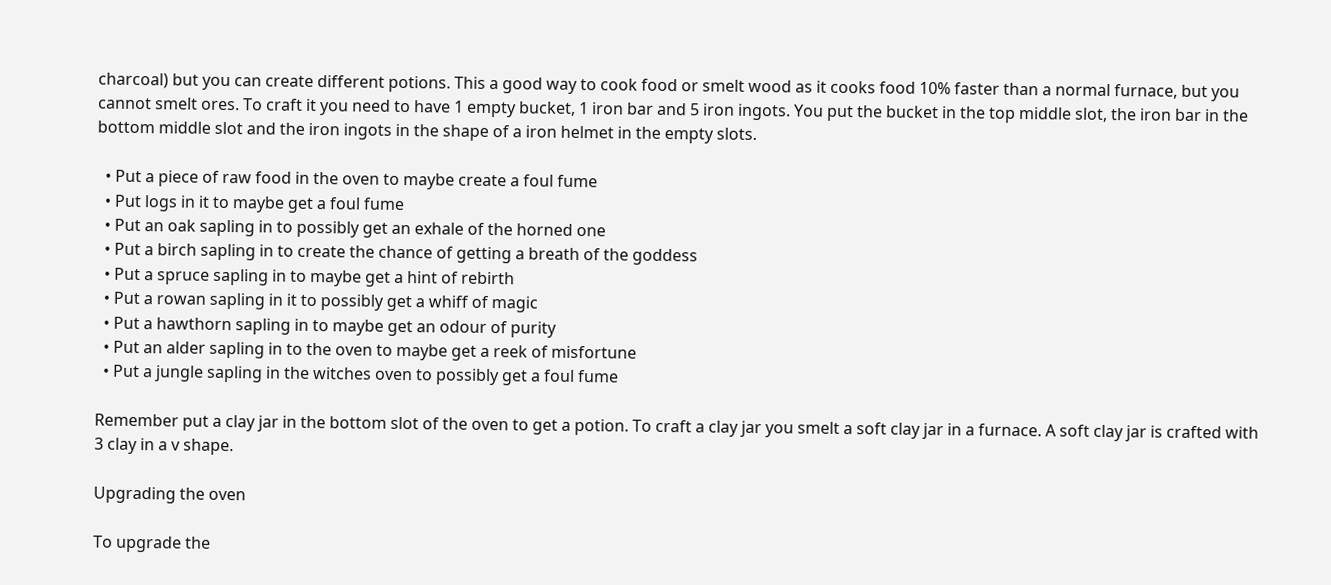charcoal) but you can create different potions. This a good way to cook food or smelt wood as it cooks food 10% faster than a normal furnace, but you cannot smelt ores. To craft it you need to have 1 empty bucket, 1 iron bar and 5 iron ingots. You put the bucket in the top middle slot, the iron bar in the bottom middle slot and the iron ingots in the shape of a iron helmet in the empty slots.

  • Put a piece of raw food in the oven to maybe create a foul fume
  • Put logs in it to maybe get a foul fume
  • Put an oak sapling in to possibly get an exhale of the horned one
  • Put a birch sapling in to create the chance of getting a breath of the goddess
  • Put a spruce sapling in to maybe get a hint of rebirth
  • Put a rowan sapling in it to possibly get a whiff of magic
  • Put a hawthorn sapling in to maybe get an odour of purity
  • Put an alder sapling in to the oven to maybe get a reek of misfortune
  • Put a jungle sapling in the witches oven to possibly get a foul fume

Remember put a clay jar in the bottom slot of the oven to get a potion. To craft a clay jar you smelt a soft clay jar in a furnace. A soft clay jar is crafted with 3 clay in a v shape.

Upgrading the oven

To upgrade the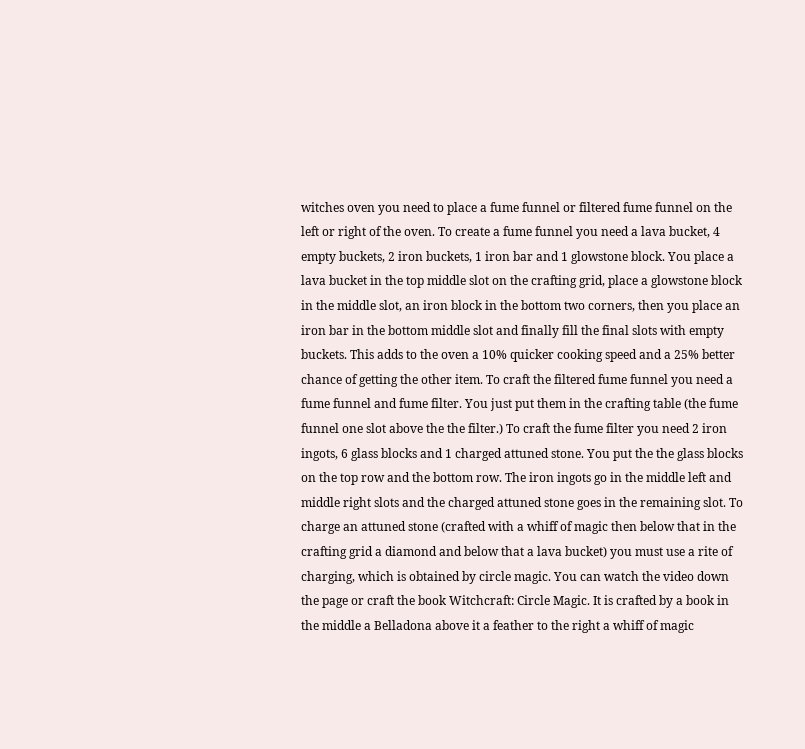witches oven you need to place a fume funnel or filtered fume funnel on the left or right of the oven. To create a fume funnel you need a lava bucket, 4 empty buckets, 2 iron buckets, 1 iron bar and 1 glowstone block. You place a lava bucket in the top middle slot on the crafting grid, place a glowstone block in the middle slot, an iron block in the bottom two corners, then you place an iron bar in the bottom middle slot and finally fill the final slots with empty buckets. This adds to the oven a 10% quicker cooking speed and a 25% better chance of getting the other item. To craft the filtered fume funnel you need a fume funnel and fume filter. You just put them in the crafting table (the fume funnel one slot above the the filter.) To craft the fume filter you need 2 iron ingots, 6 glass blocks and 1 charged attuned stone. You put the the glass blocks on the top row and the bottom row. The iron ingots go in the middle left and middle right slots and the charged attuned stone goes in the remaining slot. To charge an attuned stone (crafted with a whiff of magic then below that in the crafting grid a diamond and below that a lava bucket) you must use a rite of charging, which is obtained by circle magic. You can watch the video down the page or craft the book Witchcraft: Circle Magic. It is crafted by a book in the middle a Belladona above it a feather to the right a whiff of magic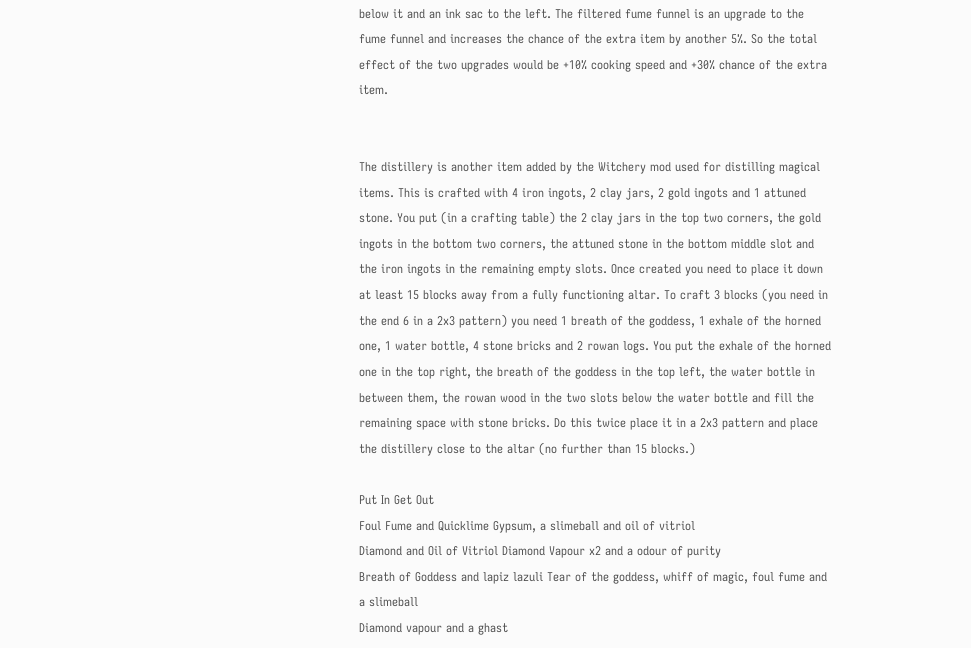below it and an ink sac to the left. The filtered fume funnel is an upgrade to the fume funnel and increases the chance of the extra item by another 5%. So the total effect of the two upgrades would be +10% cooking speed and +30% chance of the extra item.


The distillery is another item added by the Witchery mod used for distilling magical items. This is crafted with 4 iron ingots, 2 clay jars, 2 gold ingots and 1 attuned stone. You put (in a crafting table) the 2 clay jars in the top two corners, the gold ingots in the bottom two corners, the attuned stone in the bottom middle slot and the iron ingots in the remaining empty slots. Once created you need to place it down at least 15 blocks away from a fully functioning altar. To craft 3 blocks (you need in the end 6 in a 2x3 pattern) you need 1 breath of the goddess, 1 exhale of the horned one, 1 water bottle, 4 stone bricks and 2 rowan logs. You put the exhale of the horned one in the top right, the breath of the goddess in the top left, the water bottle in between them, the rowan wood in the two slots below the water bottle and fill the remaining space with stone bricks. Do this twice place it in a 2x3 pattern and place the distillery close to the altar (no further than 15 blocks.)

Put In Get Out
Foul Fume and Quicklime Gypsum, a slimeball and oil of vitriol
Diamond and Oil of Vitriol Diamond Vapour x2 and a odour of purity
Breath of Goddess and lapiz lazuli Tear of the goddess, whiff of magic, foul fume and a slimeball
Diamond vapour and a ghast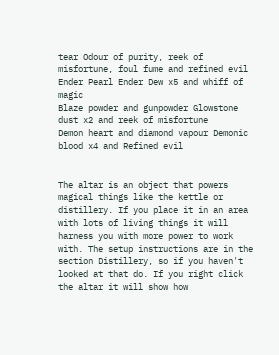tear Odour of purity, reek of misfortune, foul fume and refined evil
Ender Pearl Ender Dew x5 and whiff of magic
Blaze powder and gunpowder Glowstone dust x2 and reek of misfortune
Demon heart and diamond vapour Demonic blood x4 and Refined evil


The altar is an object that powers magical things like the kettle or distillery. If you place it in an area with lots of living things it will harness you with more power to work with. The setup instructions are in the section Distillery, so if you haven't looked at that do. If you right click the altar it will show how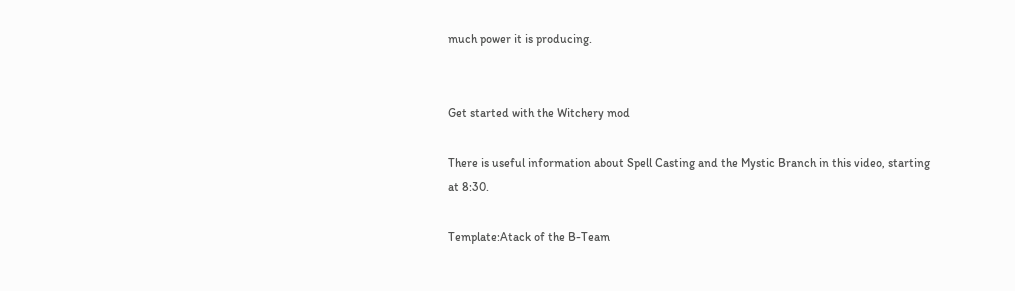much power it is producing.


Get started with the Witchery mod

There is useful information about Spell Casting and the Mystic Branch in this video, starting at 8:30.

Template:Atack of the B-Team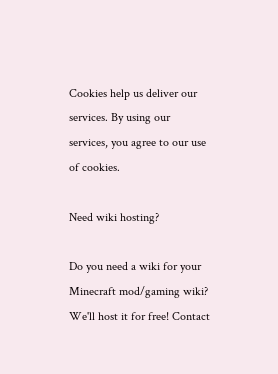Cookies help us deliver our services. By using our services, you agree to our use of cookies.

Need wiki hosting?

Do you need a wiki for your Minecraft mod/gaming wiki? We'll host it for free! Contact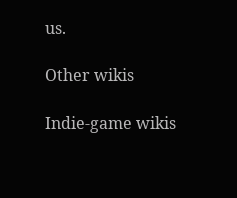us.

Other wikis

Indie-game wikis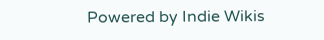Powered by Indie Wikis